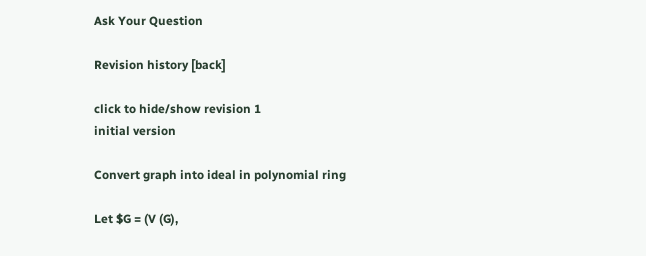Ask Your Question

Revision history [back]

click to hide/show revision 1
initial version

Convert graph into ideal in polynomial ring

Let $G = (V (G),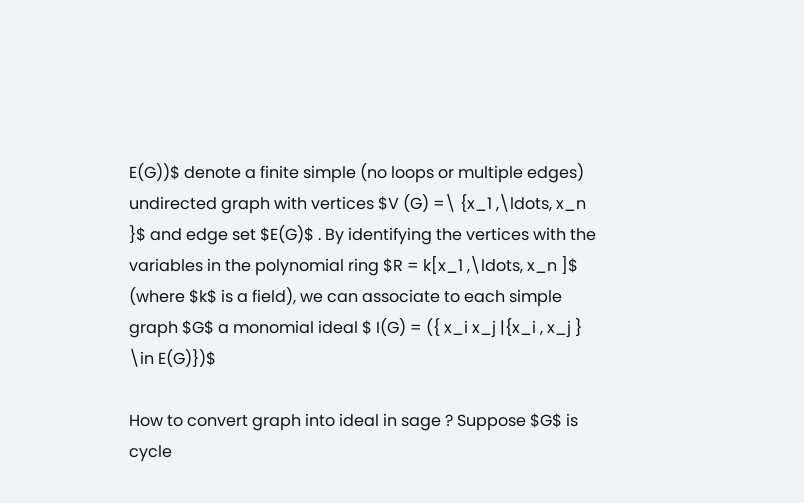E(G))$ denote a finite simple (no loops or multiple edges) undirected graph with vertices $V (G) =\ {x_1 ,\ldots, x_n }$ and edge set $E(G)$ . By identifying the vertices with the variables in the polynomial ring $R = k[x_1 ,\ldots, x_n ]$ (where $k$ is a field), we can associate to each simple graph $G$ a monomial ideal $ I(G) = ({ x_i x_j |{x_i , x_j } \in E(G)})$

How to convert graph into ideal in sage ? Suppose $G$ is cycle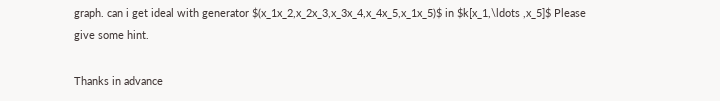graph. can i get ideal with generator $(x_1x_2,x_2x_3,x_3x_4,x_4x_5,x_1x_5)$ in $k[x_1,\ldots ,x_5]$ Please give some hint.

Thanks in advance